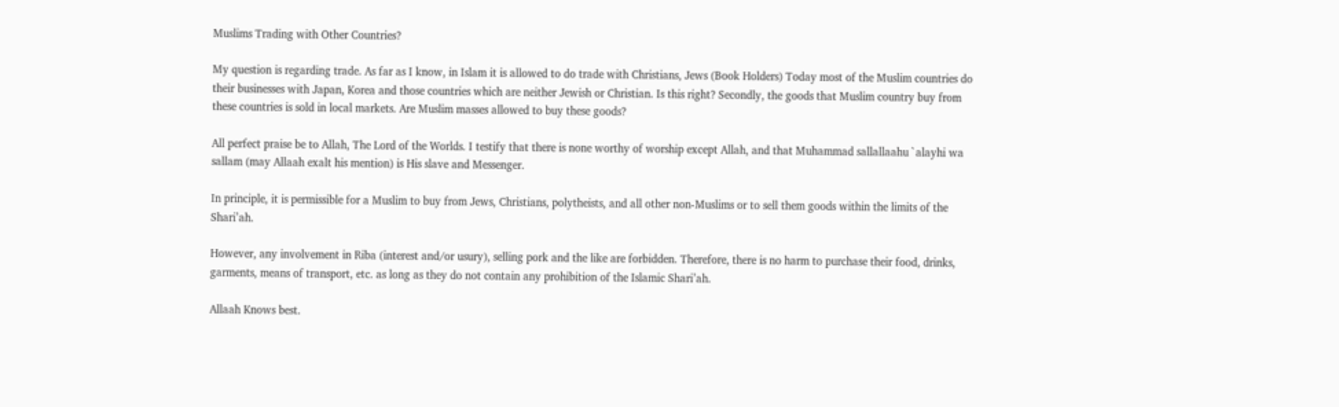Muslims Trading with Other Countries?

My question is regarding trade. As far as I know, in Islam it is allowed to do trade with Christians, Jews (Book Holders) Today most of the Muslim countries do their businesses with Japan, Korea and those countries which are neither Jewish or Christian. Is this right? Secondly, the goods that Muslim country buy from these countries is sold in local markets. Are Muslim masses allowed to buy these goods?

All perfect praise be to Allah, The Lord of the Worlds. I testify that there is none worthy of worship except Allah, and that Muhammad sallallaahu `alayhi wa sallam (may Allaah exalt his mention) is His slave and Messenger.

In principle, it is permissible for a Muslim to buy from Jews, Christians, polytheists, and all other non-Muslims or to sell them goods within the limits of the Shari’ah.

However, any involvement in Riba (interest and/or usury), selling pork and the like are forbidden. Therefore, there is no harm to purchase their food, drinks, garments, means of transport, etc. as long as they do not contain any prohibition of the Islamic Shari’ah.

Allaah Knows best.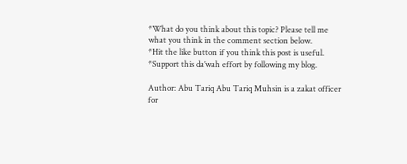*What do you think about this topic? Please tell me what you think in the comment section below.
*Hit the like button if you think this post is useful.
*Support this da’wah effort by following my blog.

Author: Abu Tariq Abu Tariq Muhsin is a zakat officer for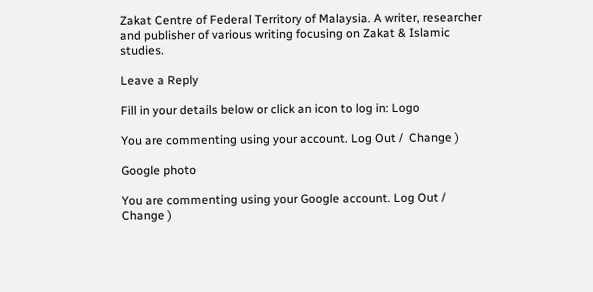Zakat Centre of Federal Territory of Malaysia. A writer, researcher and publisher of various writing focusing on Zakat & Islamic studies.

Leave a Reply

Fill in your details below or click an icon to log in: Logo

You are commenting using your account. Log Out /  Change )

Google photo

You are commenting using your Google account. Log Out /  Change )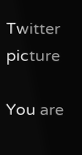Twitter picture

You are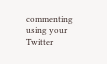commenting using your Twitter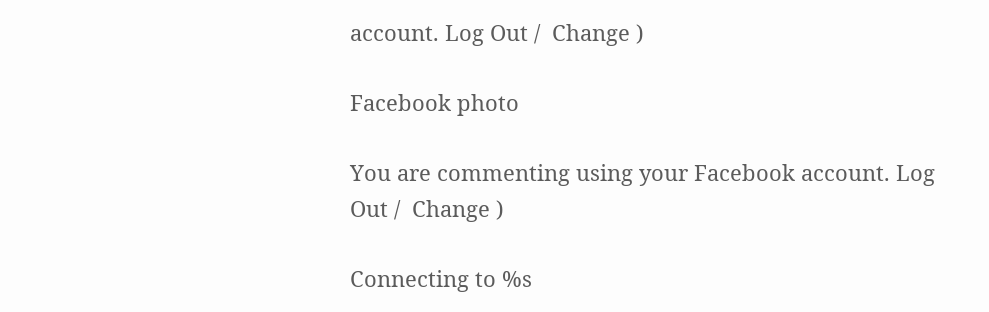account. Log Out /  Change )

Facebook photo

You are commenting using your Facebook account. Log Out /  Change )

Connecting to %s